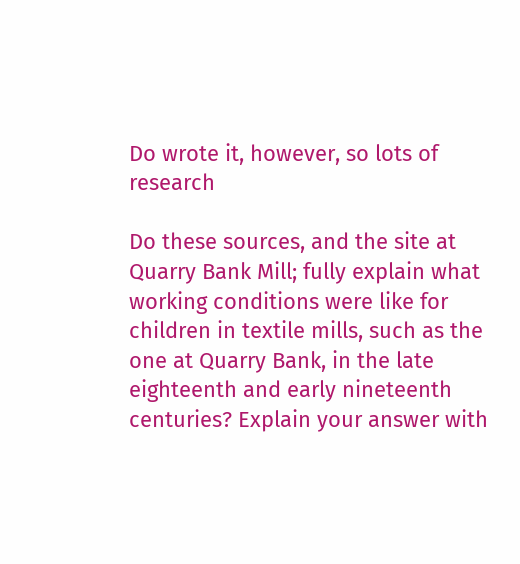Do wrote it, however, so lots of research

Do these sources, and the site at Quarry Bank Mill; fully explain what working conditions were like for children in textile mills, such as the one at Quarry Bank, in the late eighteenth and early nineteenth centuries? Explain your answer with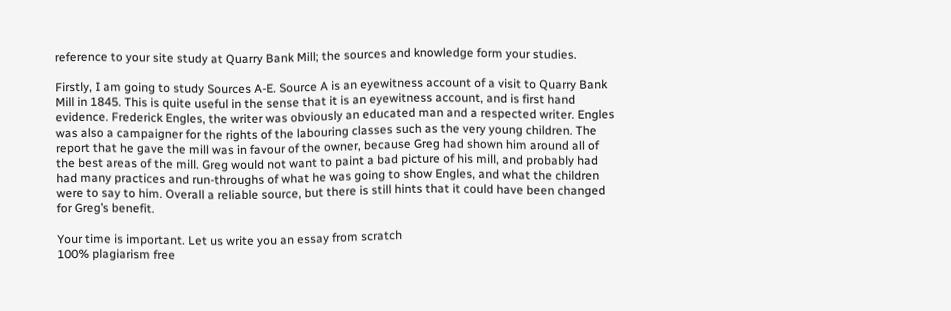reference to your site study at Quarry Bank Mill; the sources and knowledge form your studies.

Firstly, I am going to study Sources A-E. Source A is an eyewitness account of a visit to Quarry Bank Mill in 1845. This is quite useful in the sense that it is an eyewitness account, and is first hand evidence. Frederick Engles, the writer was obviously an educated man and a respected writer. Engles was also a campaigner for the rights of the labouring classes such as the very young children. The report that he gave the mill was in favour of the owner, because Greg had shown him around all of the best areas of the mill. Greg would not want to paint a bad picture of his mill, and probably had had many practices and run-throughs of what he was going to show Engles, and what the children were to say to him. Overall a reliable source, but there is still hints that it could have been changed for Greg’s benefit.

Your time is important. Let us write you an essay from scratch
100% plagiarism free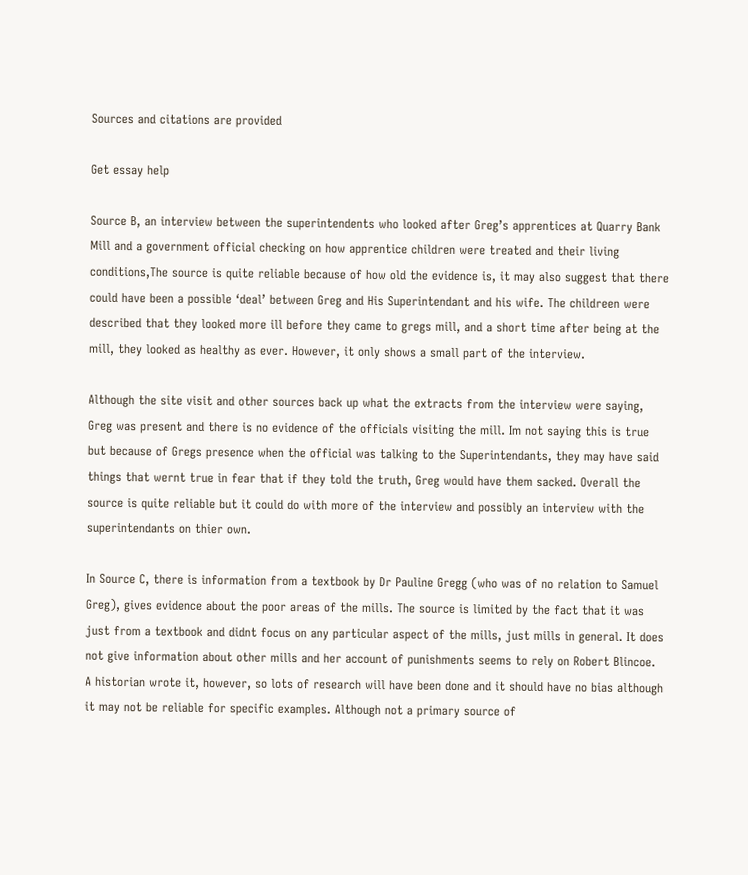Sources and citations are provided

Get essay help

Source B, an interview between the superintendents who looked after Greg’s apprentices at Quarry Bank Mill and a government official checking on how apprentice children were treated and their living conditions,The source is quite reliable because of how old the evidence is, it may also suggest that there could have been a possible ‘deal’ between Greg and His Superintendant and his wife. The childreen were described that they looked more ill before they came to gregs mill, and a short time after being at the mill, they looked as healthy as ever. However, it only shows a small part of the interview.

Although the site visit and other sources back up what the extracts from the interview were saying, Greg was present and there is no evidence of the officials visiting the mill. Im not saying this is true but because of Gregs presence when the official was talking to the Superintendants, they may have said things that wernt true in fear that if they told the truth, Greg would have them sacked. Overall the source is quite reliable but it could do with more of the interview and possibly an interview with the superintendants on thier own.

In Source C, there is information from a textbook by Dr Pauline Gregg (who was of no relation to Samuel Greg), gives evidence about the poor areas of the mills. The source is limited by the fact that it was just from a textbook and didnt focus on any particular aspect of the mills, just mills in general. It does not give information about other mills and her account of punishments seems to rely on Robert Blincoe. A historian wrote it, however, so lots of research will have been done and it should have no bias although it may not be reliable for specific examples. Although not a primary source of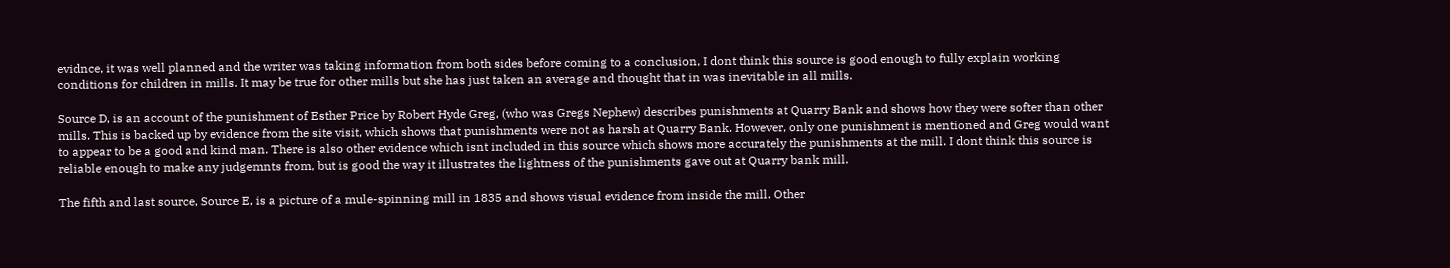evidnce, it was well planned and the writer was taking information from both sides before coming to a conclusion, I dont think this source is good enough to fully explain working conditions for children in mills. It may be true for other mills but she has just taken an average and thought that in was inevitable in all mills.

Source D, is an account of the punishment of Esther Price by Robert Hyde Greg, (who was Gregs Nephew) describes punishments at Quarry Bank and shows how they were softer than other mills. This is backed up by evidence from the site visit, which shows that punishments were not as harsh at Quarry Bank. However, only one punishment is mentioned and Greg would want to appear to be a good and kind man. There is also other evidence which isnt included in this source which shows more accurately the punishments at the mill. I dont think this source is reliable enough to make any judgemnts from, but is good the way it illustrates the lightness of the punishments gave out at Quarry bank mill.

The fifth and last source, Source E, is a picture of a mule-spinning mill in 1835 and shows visual evidence from inside the mill. Other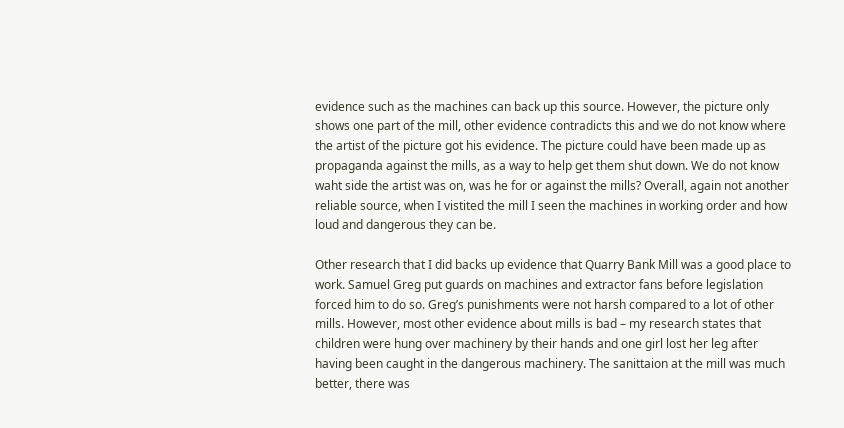evidence such as the machines can back up this source. However, the picture only shows one part of the mill, other evidence contradicts this and we do not know where the artist of the picture got his evidence. The picture could have been made up as propaganda against the mills, as a way to help get them shut down. We do not know waht side the artist was on, was he for or against the mills? Overall, again not another reliable source, when I vistited the mill I seen the machines in working order and how loud and dangerous they can be.

Other research that I did backs up evidence that Quarry Bank Mill was a good place to work. Samuel Greg put guards on machines and extractor fans before legislation forced him to do so. Greg’s punishments were not harsh compared to a lot of other mills. However, most other evidence about mills is bad – my research states that children were hung over machinery by their hands and one girl lost her leg after having been caught in the dangerous machinery. The sanittaion at the mill was much better, there was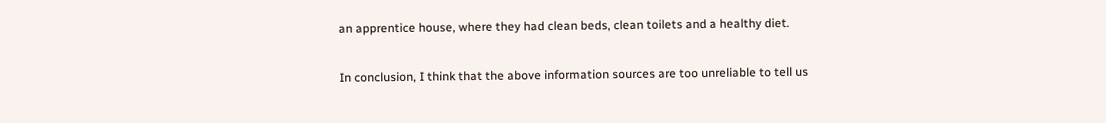an apprentice house, where they had clean beds, clean toilets and a healthy diet.

In conclusion, I think that the above information sources are too unreliable to tell us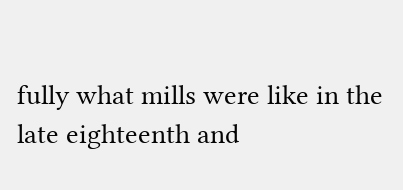fully what mills were like in the late eighteenth and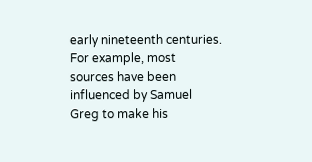early nineteenth centuries. For example, most sources have been influenced by Samuel Greg to make his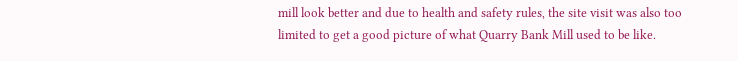mill look better and due to health and safety rules, the site visit was also too limited to get a good picture of what Quarry Bank Mill used to be like.